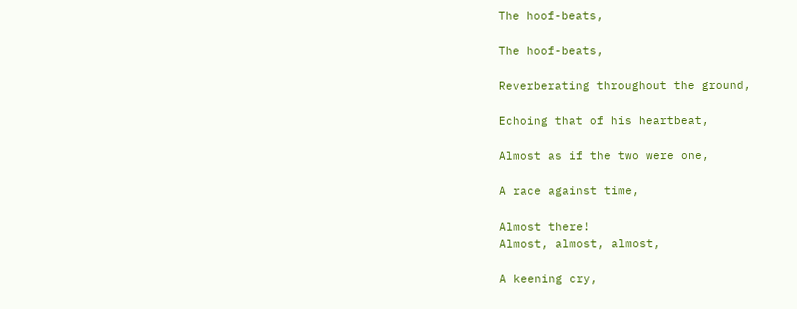The hoof-beats,

The hoof-beats,

Reverberating throughout the ground,

Echoing that of his heartbeat,

Almost as if the two were one,

A race against time,

Almost there!
Almost, almost, almost,

A keening cry,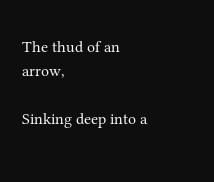The thud of an arrow,

Sinking deep into a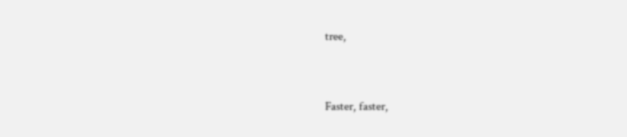tree,


Faster, faster,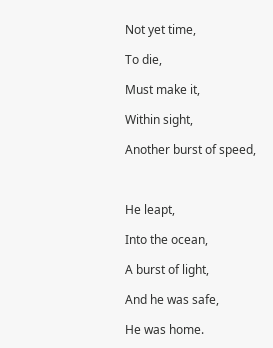Not yet time,

To die,

Must make it,

Within sight,

Another burst of speed,



He leapt,

Into the ocean,

A burst of light,

And he was safe,

He was home.